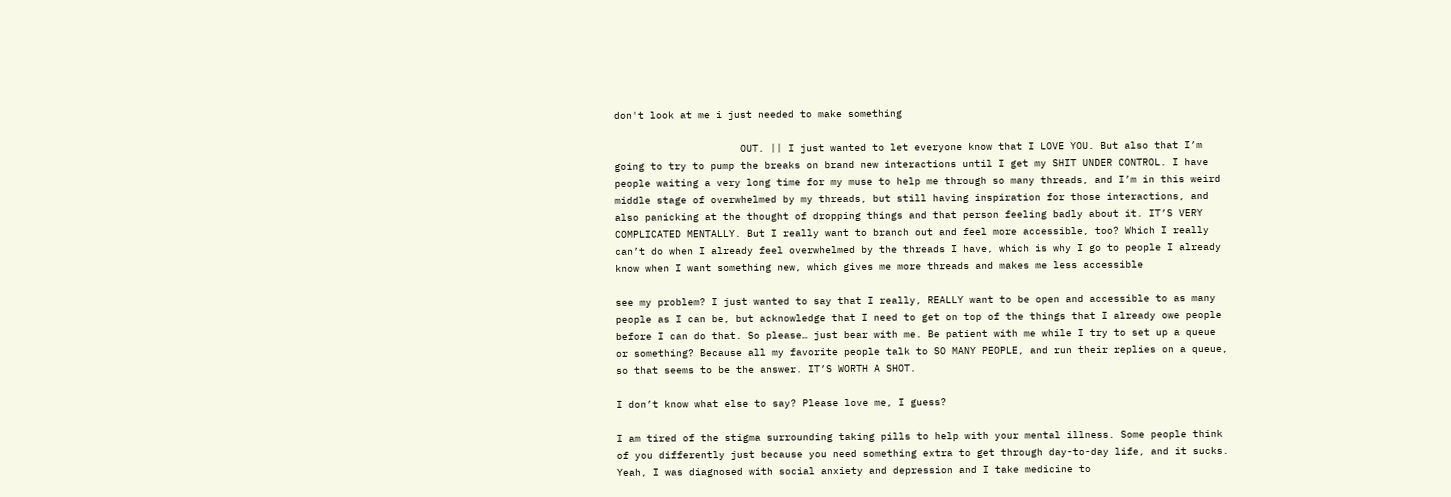don't look at me i just needed to make something

                     OUT. || I just wanted to let everyone know that I LOVE YOU. But also that I’m going to try to pump the breaks on brand new interactions until I get my SHIT UNDER CONTROL. I have people waiting a very long time for my muse to help me through so many threads, and I’m in this weird middle stage of overwhelmed by my threads, but still having inspiration for those interactions, and also panicking at the thought of dropping things and that person feeling badly about it. IT’S VERY COMPLICATED MENTALLY. But I really want to branch out and feel more accessible, too? Which I really can’t do when I already feel overwhelmed by the threads I have, which is why I go to people I already know when I want something new, which gives me more threads and makes me less accessible

see my problem? I just wanted to say that I really, REALLY want to be open and accessible to as many people as I can be, but acknowledge that I need to get on top of the things that I already owe people before I can do that. So please… just bear with me. Be patient with me while I try to set up a queue or something? Because all my favorite people talk to SO MANY PEOPLE, and run their replies on a queue, so that seems to be the answer. IT’S WORTH A SHOT.

I don’t know what else to say? Please love me, I guess?

I am tired of the stigma surrounding taking pills to help with your mental illness. Some people think of you differently just because you need something extra to get through day-to-day life, and it sucks. Yeah, I was diagnosed with social anxiety and depression and I take medicine to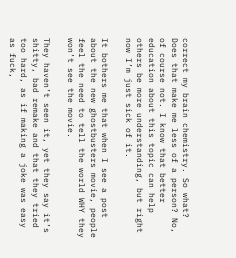correct my brain chemistry. So what? Does that make me less of a person? No, of course not. I know that better education about this topic can help others be more understanding, but right now I’m just sick of it.

It bothers me that when I see a post about the new ghostbusters movie, people feel the need to tell the world WHY they won’t see the movie.

They haven’t seen it, yet they say it’s shitty, bad remake and that they tried too hard, as if making a joke was easy as fuck,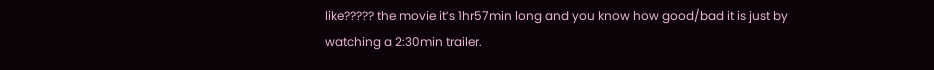like????? the movie it’s 1hr57min long and you know how good/bad it is just by watching a 2:30min trailer.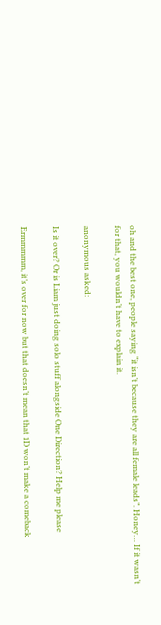oh and the best one, people saying “it isn’t because they are all female leads”. Honey… If it wasn’t for that, you wouldn’t have to explain it.

anonymous asked:

Is it over? Or is Liam just doing solo stuff alongside One Direction? Help me please

Ermmmmm, it’s over for now but that doesn’t mean that 1D won’t make a comeback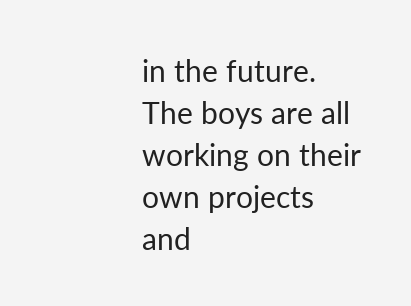in the future. The boys are all working on their own projects and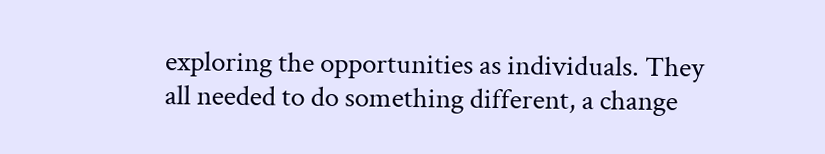exploring the opportunities as individuals. They all needed to do something different, a change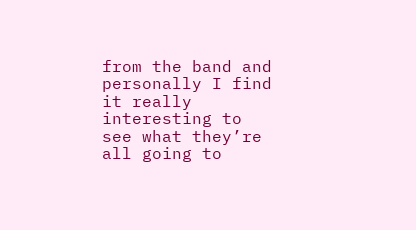from the band and personally I find it really interesting to see what they’re all going to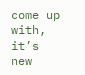come up with, it’s new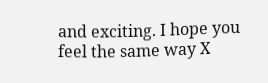and exciting. I hope you feel the same way X